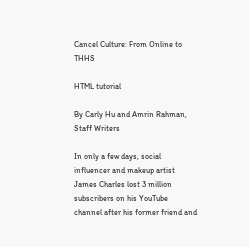Cancel Culture: From Online to THHS

HTML tutorial

By Carly Hu and Amrin Rahman, Staff Writers

In only a few days, social influencer and makeup artist James Charles lost 3 million subscribers on his YouTube channel after his former friend and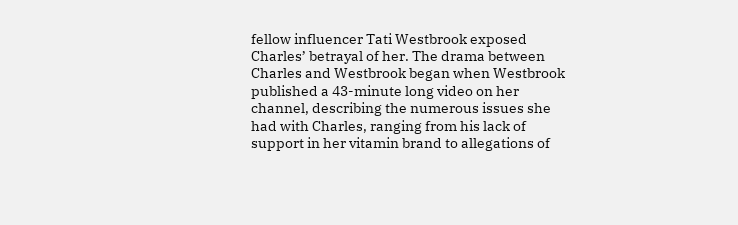fellow influencer Tati Westbrook exposed Charles’ betrayal of her. The drama between Charles and Westbrook began when Westbrook published a 43-minute long video on her channel, describing the numerous issues she had with Charles, ranging from his lack of support in her vitamin brand to allegations of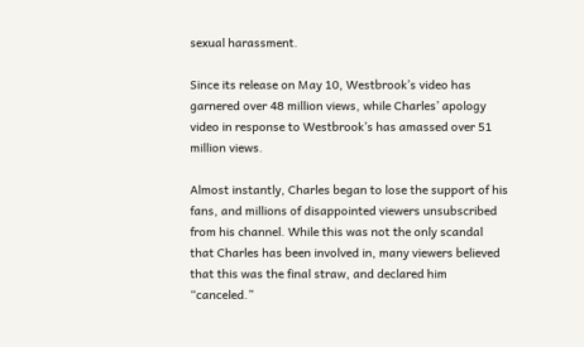sexual harassment.

Since its release on May 10, Westbrook’s video has garnered over 48 million views, while Charles’ apology video in response to Westbrook’s has amassed over 51 million views.

Almost instantly, Charles began to lose the support of his fans, and millions of disappointed viewers unsubscribed from his channel. While this was not the only scandal that Charles has been involved in, many viewers believed that this was the final straw, and declared him “canceled.”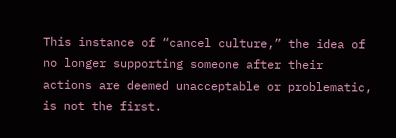This instance of “cancel culture,” the idea of no longer supporting someone after their actions are deemed unacceptable or problematic, is not the first.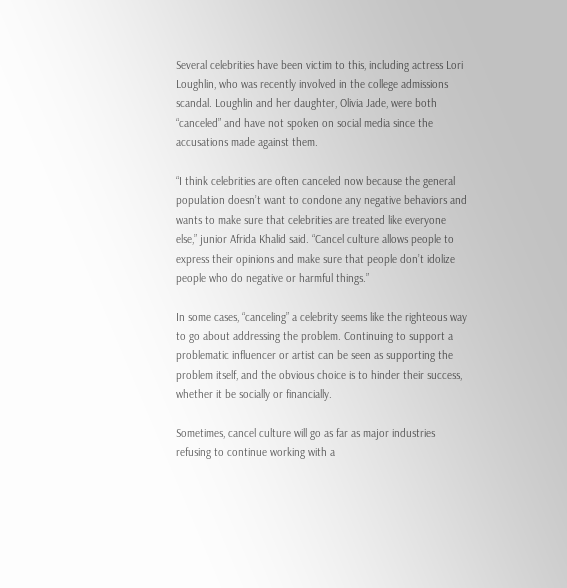Several celebrities have been victim to this, including actress Lori Loughlin, who was recently involved in the college admissions scandal. Loughlin and her daughter, Olivia Jade, were both “canceled” and have not spoken on social media since the accusations made against them.

“I think celebrities are often canceled now because the general population doesn’t want to condone any negative behaviors and wants to make sure that celebrities are treated like everyone else,” junior Afrida Khalid said. “Cancel culture allows people to express their opinions and make sure that people don’t idolize people who do negative or harmful things.”

In some cases, “canceling” a celebrity seems like the righteous way to go about addressing the problem. Continuing to support a problematic influencer or artist can be seen as supporting the problem itself, and the obvious choice is to hinder their success, whether it be socially or financially.

Sometimes, cancel culture will go as far as major industries refusing to continue working with a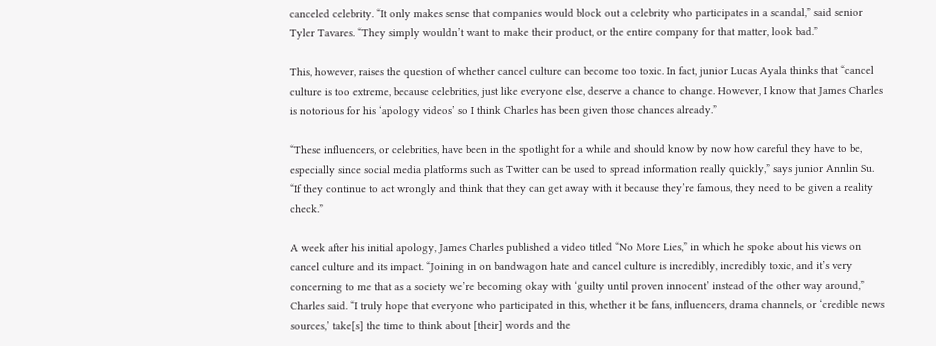canceled celebrity. “It only makes sense that companies would block out a celebrity who participates in a scandal,” said senior Tyler Tavares. “They simply wouldn’t want to make their product, or the entire company for that matter, look bad.”

This, however, raises the question of whether cancel culture can become too toxic. In fact, junior Lucas Ayala thinks that “cancel culture is too extreme, because celebrities, just like everyone else, deserve a chance to change. However, I know that James Charles is notorious for his ‘apology videos’ so I think Charles has been given those chances already.”

“These influencers, or celebrities, have been in the spotlight for a while and should know by now how careful they have to be, especially since social media platforms such as Twitter can be used to spread information really quickly,” says junior Annlin Su. “If they continue to act wrongly and think that they can get away with it because they’re famous, they need to be given a reality check.”

A week after his initial apology, James Charles published a video titled “No More Lies,” in which he spoke about his views on cancel culture and its impact. “Joining in on bandwagon hate and cancel culture is incredibly, incredibly toxic, and it’s very concerning to me that as a society we’re becoming okay with ‘guilty until proven innocent’ instead of the other way around,” Charles said. “I truly hope that everyone who participated in this, whether it be fans, influencers, drama channels, or ‘credible news sources,’ take[s] the time to think about [their] words and the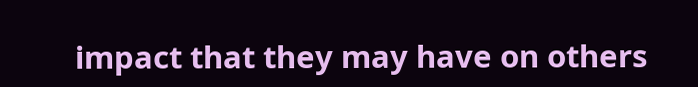impact that they may have on others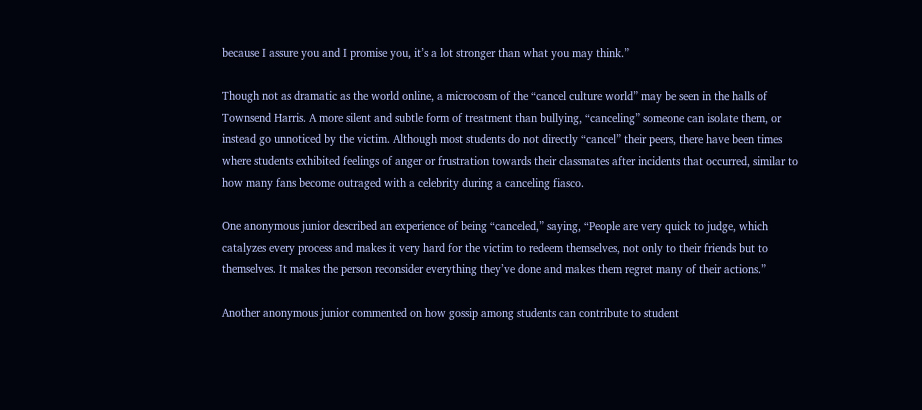because I assure you and I promise you, it’s a lot stronger than what you may think.”

Though not as dramatic as the world online, a microcosm of the “cancel culture world” may be seen in the halls of Townsend Harris. A more silent and subtle form of treatment than bullying, “canceling” someone can isolate them, or instead go unnoticed by the victim. Although most students do not directly “cancel” their peers, there have been times where students exhibited feelings of anger or frustration towards their classmates after incidents that occurred, similar to how many fans become outraged with a celebrity during a canceling fiasco.

One anonymous junior described an experience of being “canceled,” saying, “People are very quick to judge, which catalyzes every process and makes it very hard for the victim to redeem themselves, not only to their friends but to themselves. It makes the person reconsider everything they’ve done and makes them regret many of their actions.”

Another anonymous junior commented on how gossip among students can contribute to student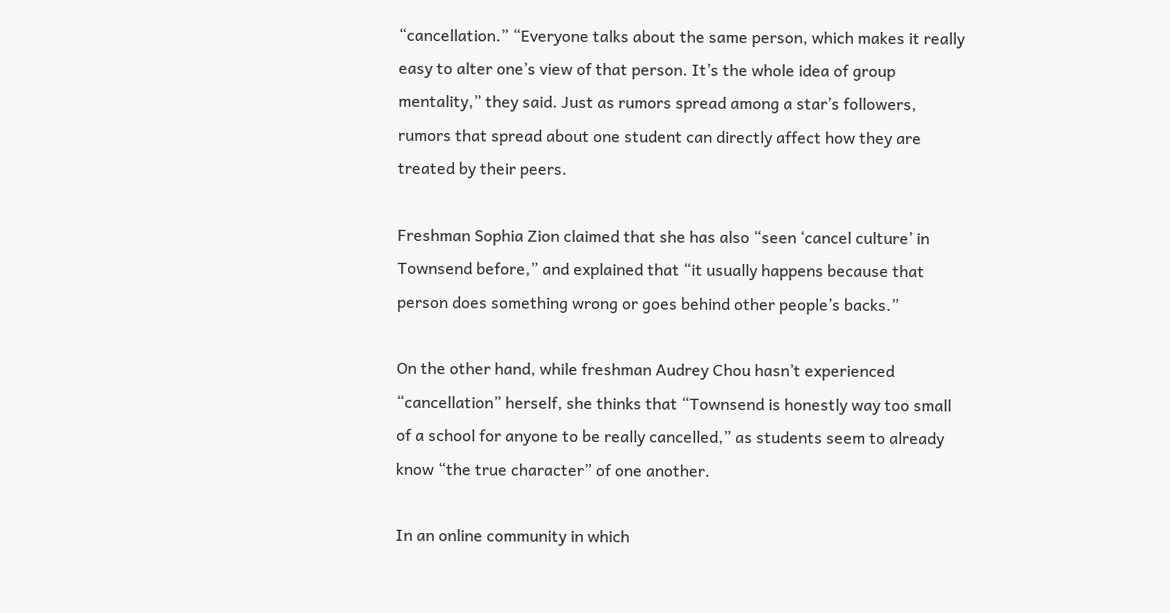“cancellation.” “Everyone talks about the same person, which makes it really easy to alter one’s view of that person. It’s the whole idea of group mentality,” they said. Just as rumors spread among a star’s followers, rumors that spread about one student can directly affect how they are treated by their peers.

Freshman Sophia Zion claimed that she has also “seen ‘cancel culture’ in Townsend before,” and explained that “it usually happens because that person does something wrong or goes behind other people’s backs.”

On the other hand, while freshman Audrey Chou hasn’t experienced “cancellation” herself, she thinks that “Townsend is honestly way too small of a school for anyone to be really cancelled,” as students seem to already know “the true character” of one another.

In an online community in which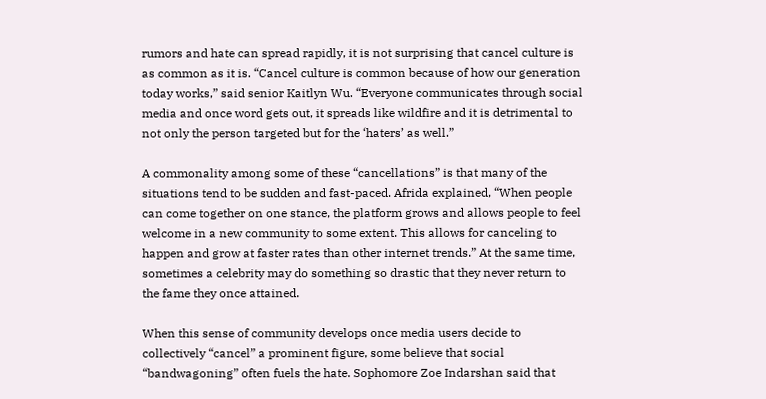rumors and hate can spread rapidly, it is not surprising that cancel culture is as common as it is. “Cancel culture is common because of how our generation today works,” said senior Kaitlyn Wu. “Everyone communicates through social media and once word gets out, it spreads like wildfire and it is detrimental to not only the person targeted but for the ‘haters’ as well.”

A commonality among some of these “cancellations” is that many of the situations tend to be sudden and fast-paced. Afrida explained, “When people can come together on one stance, the platform grows and allows people to feel welcome in a new community to some extent. This allows for canceling to happen and grow at faster rates than other internet trends.” At the same time, sometimes a celebrity may do something so drastic that they never return to the fame they once attained.

When this sense of community develops once media users decide to collectively “cancel” a prominent figure, some believe that social “bandwagoning” often fuels the hate. Sophomore Zoe Indarshan said that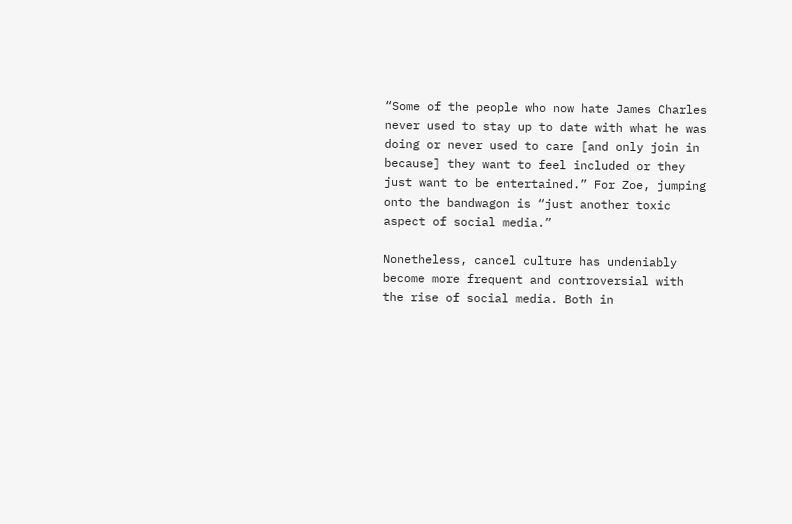“Some of the people who now hate James Charles never used to stay up to date with what he was doing or never used to care [and only join in because] they want to feel included or they just want to be entertained.” For Zoe, jumping onto the bandwagon is “just another toxic aspect of social media.”

Nonetheless, cancel culture has undeniably become more frequent and controversial with the rise of social media. Both in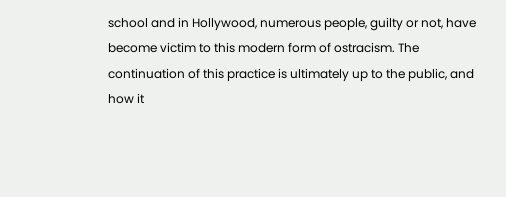school and in Hollywood, numerous people, guilty or not, have become victim to this modern form of ostracism. The continuation of this practice is ultimately up to the public, and how it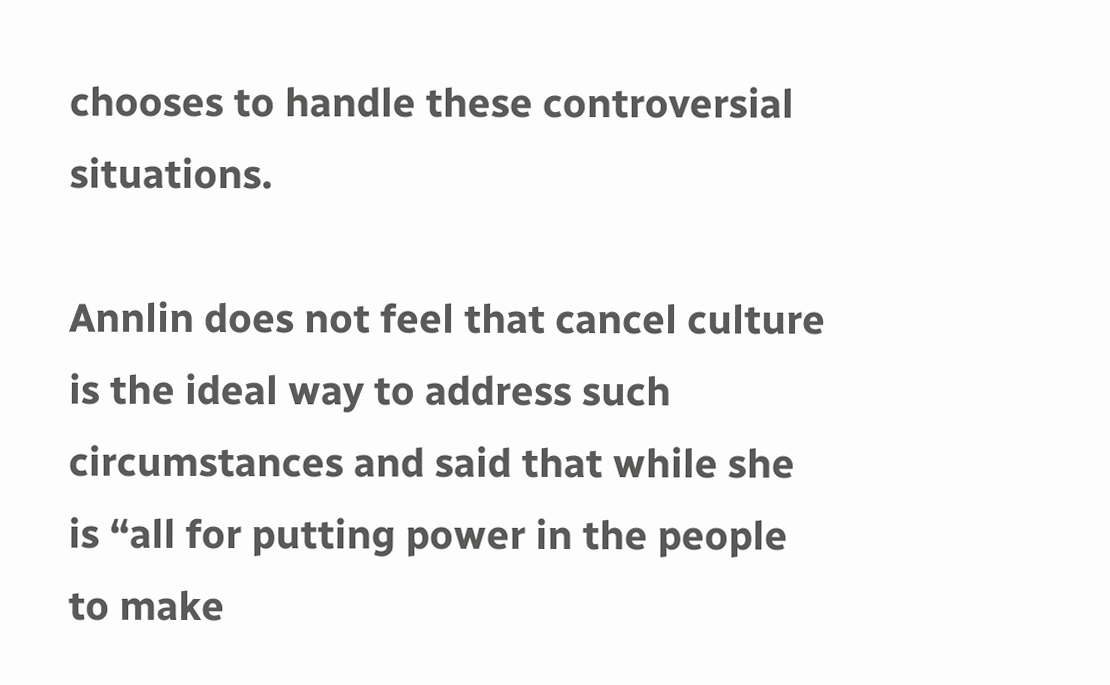chooses to handle these controversial situations.

Annlin does not feel that cancel culture is the ideal way to address such circumstances and said that while she is “all for putting power in the people to make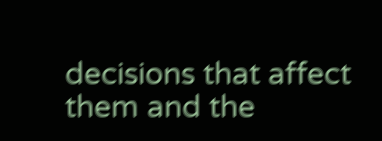decisions that affect them and the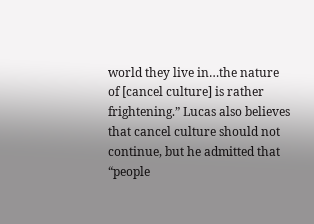world they live in…the nature of [cancel culture] is rather frightening.” Lucas also believes that cancel culture should not continue, but he admitted that “people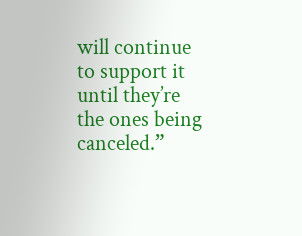will continue to support it until they’re the ones being canceled.”